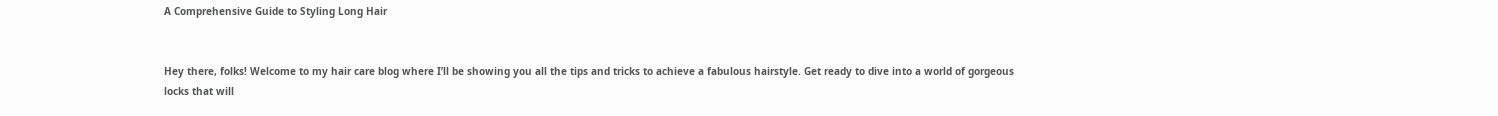A Comprehensive Guide to Styling Long Hair


Hey there, folks! Welcome to my hair care blog where I’ll be showing you all the tips and tricks to achieve a fabulous hairstyle. Get ready to dive into a world of gorgeous locks that will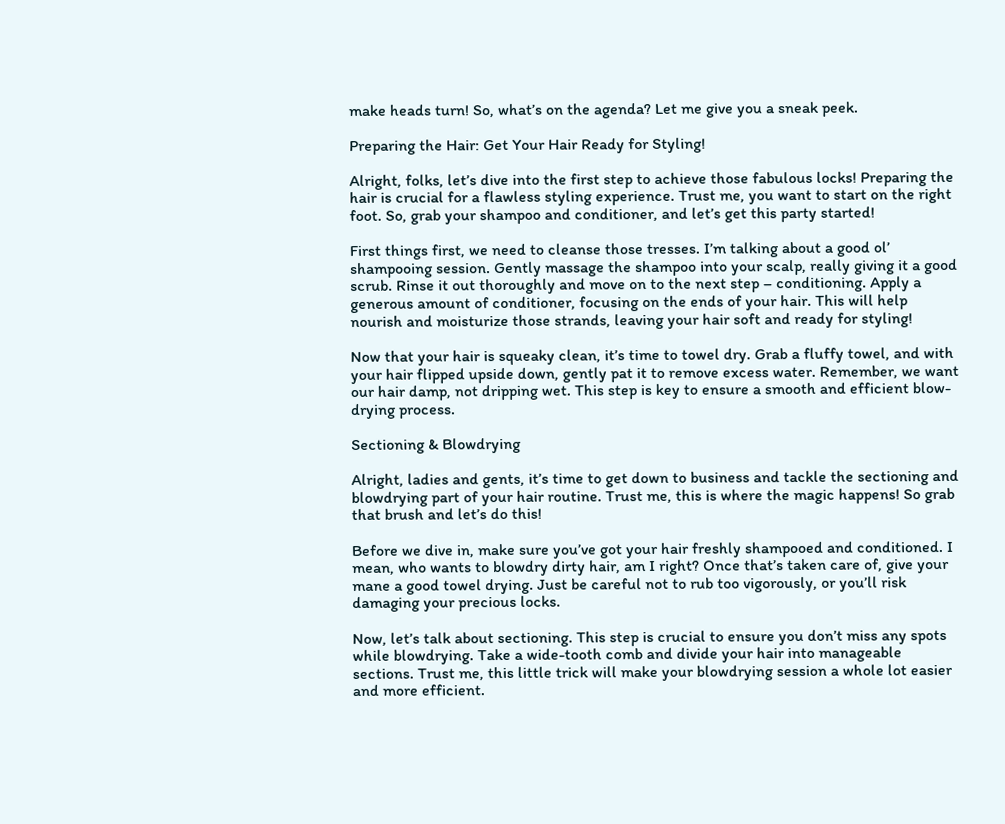make heads turn! So, what’s on the agenda? Let me give you a sneak peek.

Preparing the Hair: Get Your Hair Ready for Styling!

Alright, folks, let’s dive into the first step to achieve those fabulous locks! Preparing the hair is crucial for a flawless styling experience. Trust me, you want to start on the right foot. So, grab your shampoo and conditioner, and let’s get this party started!

First things first, we need to cleanse those tresses. I’m talking about a good ol’ shampooing session. Gently massage the shampoo into your scalp, really giving it a good scrub. Rinse it out thoroughly and move on to the next step – conditioning. Apply a generous amount of conditioner, focusing on the ends of your hair. This will help nourish and moisturize those strands, leaving your hair soft and ready for styling!

Now that your hair is squeaky clean, it’s time to towel dry. Grab a fluffy towel, and with your hair flipped upside down, gently pat it to remove excess water. Remember, we want our hair damp, not dripping wet. This step is key to ensure a smooth and efficient blow-drying process.

Sectioning & Blowdrying

Alright, ladies and gents, it’s time to get down to business and tackle the sectioning and blowdrying part of your hair routine. Trust me, this is where the magic happens! So grab that brush and let’s do this!

Before we dive in, make sure you’ve got your hair freshly shampooed and conditioned. I mean, who wants to blowdry dirty hair, am I right? Once that’s taken care of, give your mane a good towel drying. Just be careful not to rub too vigorously, or you’ll risk damaging your precious locks.

Now, let’s talk about sectioning. This step is crucial to ensure you don’t miss any spots while blowdrying. Take a wide-tooth comb and divide your hair into manageable sections. Trust me, this little trick will make your blowdrying session a whole lot easier and more efficient.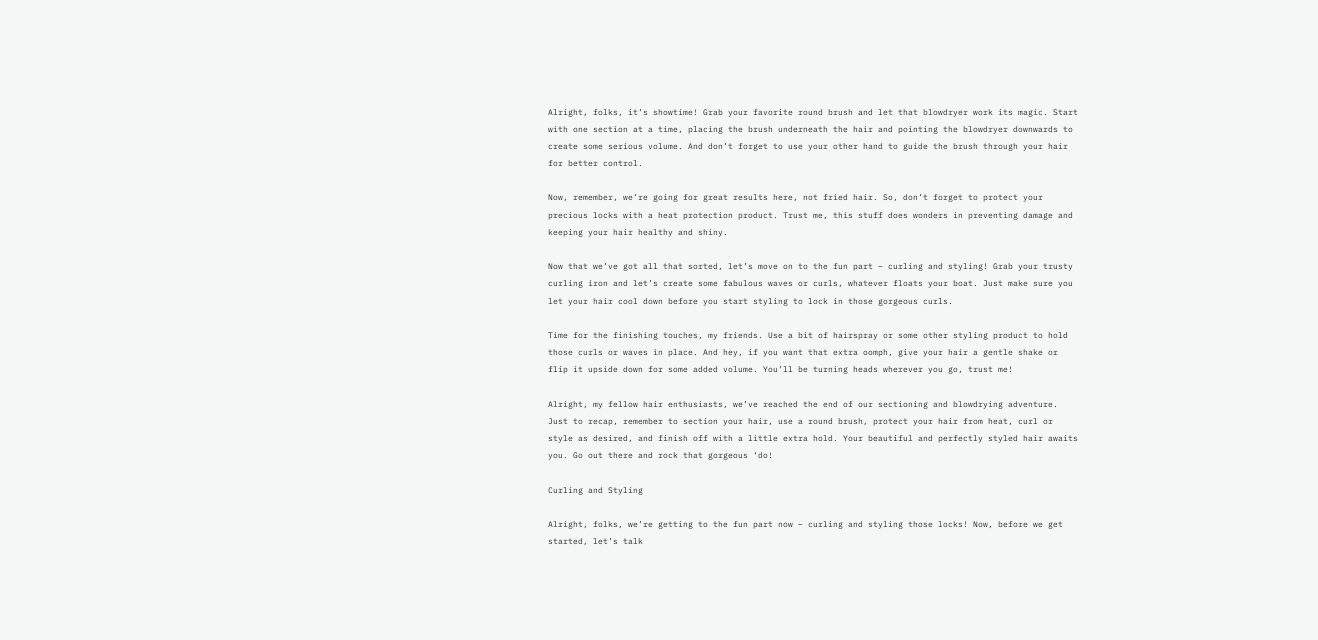Alright, folks, it’s showtime! Grab your favorite round brush and let that blowdryer work its magic. Start with one section at a time, placing the brush underneath the hair and pointing the blowdryer downwards to create some serious volume. And don’t forget to use your other hand to guide the brush through your hair for better control.

Now, remember, we’re going for great results here, not fried hair. So, don’t forget to protect your precious locks with a heat protection product. Trust me, this stuff does wonders in preventing damage and keeping your hair healthy and shiny.

Now that we’ve got all that sorted, let’s move on to the fun part – curling and styling! Grab your trusty curling iron and let’s create some fabulous waves or curls, whatever floats your boat. Just make sure you let your hair cool down before you start styling to lock in those gorgeous curls.

Time for the finishing touches, my friends. Use a bit of hairspray or some other styling product to hold those curls or waves in place. And hey, if you want that extra oomph, give your hair a gentle shake or flip it upside down for some added volume. You’ll be turning heads wherever you go, trust me!

Alright, my fellow hair enthusiasts, we’ve reached the end of our sectioning and blowdrying adventure. Just to recap, remember to section your hair, use a round brush, protect your hair from heat, curl or style as desired, and finish off with a little extra hold. Your beautiful and perfectly styled hair awaits you. Go out there and rock that gorgeous ‘do!

Curling and Styling

Alright, folks, we’re getting to the fun part now – curling and styling those locks! Now, before we get started, let’s talk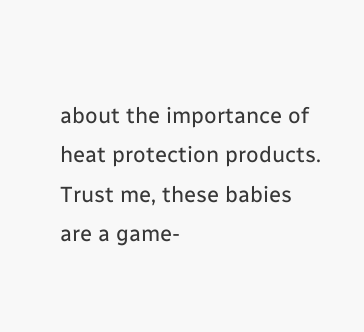about the importance of heat protection products. Trust me, these babies are a game-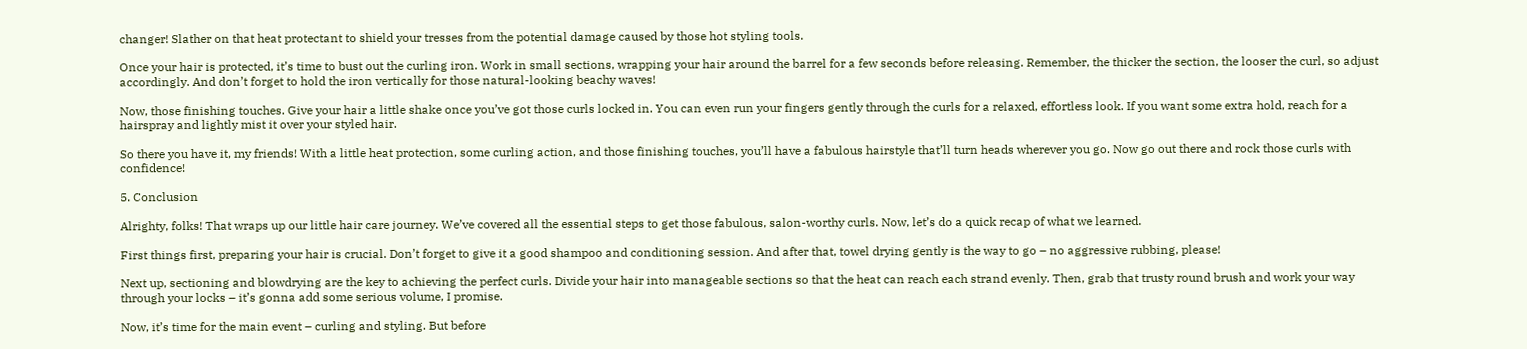changer! Slather on that heat protectant to shield your tresses from the potential damage caused by those hot styling tools.

Once your hair is protected, it’s time to bust out the curling iron. Work in small sections, wrapping your hair around the barrel for a few seconds before releasing. Remember, the thicker the section, the looser the curl, so adjust accordingly. And don’t forget to hold the iron vertically for those natural-looking beachy waves!

Now, those finishing touches. Give your hair a little shake once you’ve got those curls locked in. You can even run your fingers gently through the curls for a relaxed, effortless look. If you want some extra hold, reach for a hairspray and lightly mist it over your styled hair.

So there you have it, my friends! With a little heat protection, some curling action, and those finishing touches, you’ll have a fabulous hairstyle that’ll turn heads wherever you go. Now go out there and rock those curls with confidence!

5. Conclusion

Alrighty, folks! That wraps up our little hair care journey. We’ve covered all the essential steps to get those fabulous, salon-worthy curls. Now, let’s do a quick recap of what we learned.

First things first, preparing your hair is crucial. Don’t forget to give it a good shampoo and conditioning session. And after that, towel drying gently is the way to go – no aggressive rubbing, please!

Next up, sectioning and blowdrying are the key to achieving the perfect curls. Divide your hair into manageable sections so that the heat can reach each strand evenly. Then, grab that trusty round brush and work your way through your locks – it’s gonna add some serious volume, I promise.

Now, it’s time for the main event – curling and styling. But before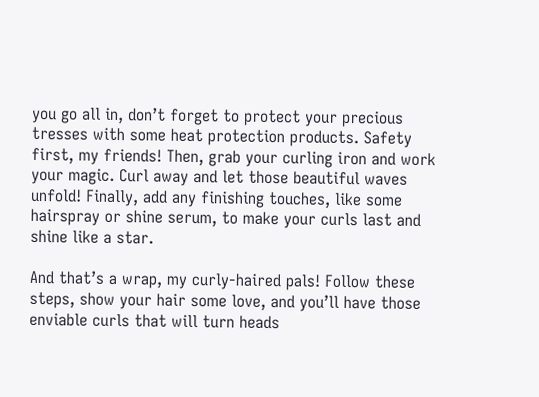you go all in, don’t forget to protect your precious tresses with some heat protection products. Safety first, my friends! Then, grab your curling iron and work your magic. Curl away and let those beautiful waves unfold! Finally, add any finishing touches, like some hairspray or shine serum, to make your curls last and shine like a star.

And that’s a wrap, my curly-haired pals! Follow these steps, show your hair some love, and you’ll have those enviable curls that will turn heads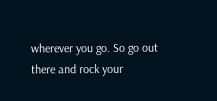wherever you go. So go out there and rock your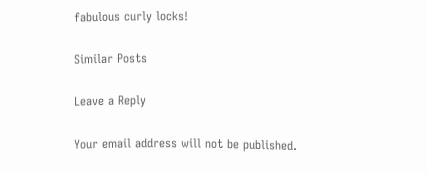fabulous curly locks!

Similar Posts

Leave a Reply

Your email address will not be published.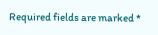Required fields are marked *